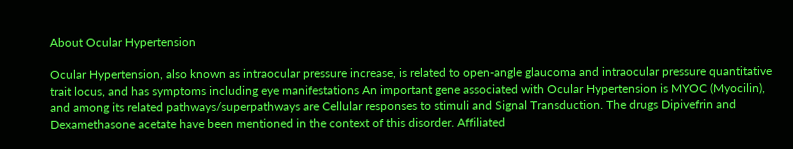About Ocular Hypertension

Ocular Hypertension, also known as intraocular pressure increase, is related to open-angle glaucoma and intraocular pressure quantitative trait locus, and has symptoms including eye manifestations An important gene associated with Ocular Hypertension is MYOC (Myocilin), and among its related pathways/superpathways are Cellular responses to stimuli and Signal Transduction. The drugs Dipivefrin and Dexamethasone acetate have been mentioned in the context of this disorder. Affiliated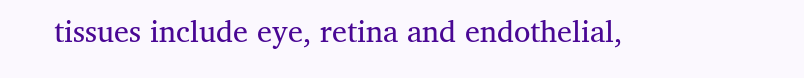tissues include eye, retina and endothelial,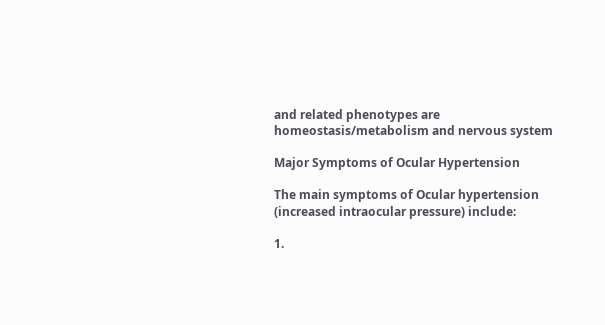and related phenotypes are homeostasis/metabolism and nervous system

Major Symptoms of Ocular Hypertension

The main symptoms of Ocular hypertension (increased intraocular pressure) include:

1.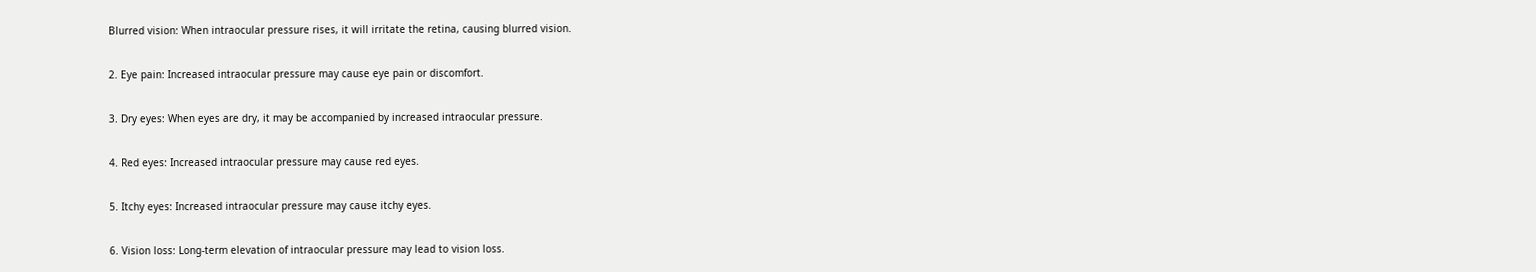Blurred vision: When intraocular pressure rises, it will irritate the retina, causing blurred vision.

2. Eye pain: Increased intraocular pressure may cause eye pain or discomfort.

3. Dry eyes: When eyes are dry, it may be accompanied by increased intraocular pressure.

4. Red eyes: Increased intraocular pressure may cause red eyes.

5. Itchy eyes: Increased intraocular pressure may cause itchy eyes.

6. Vision loss: Long-term elevation of intraocular pressure may lead to vision loss.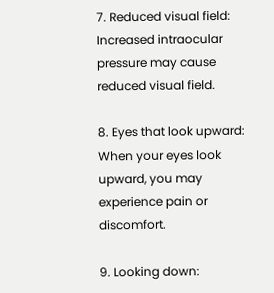7. Reduced visual field: Increased intraocular pressure may cause reduced visual field.

8. Eyes that look upward: When your eyes look upward, you may experience pain or discomfort.

9. Looking down: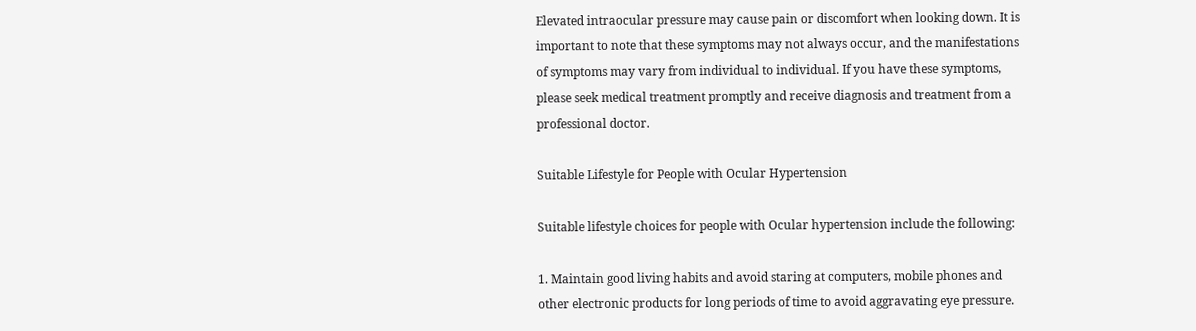Elevated intraocular pressure may cause pain or discomfort when looking down. It is important to note that these symptoms may not always occur, and the manifestations of symptoms may vary from individual to individual. If you have these symptoms, please seek medical treatment promptly and receive diagnosis and treatment from a professional doctor.

Suitable Lifestyle for People with Ocular Hypertension

Suitable lifestyle choices for people with Ocular hypertension include the following:

1. Maintain good living habits and avoid staring at computers, mobile phones and other electronic products for long periods of time to avoid aggravating eye pressure.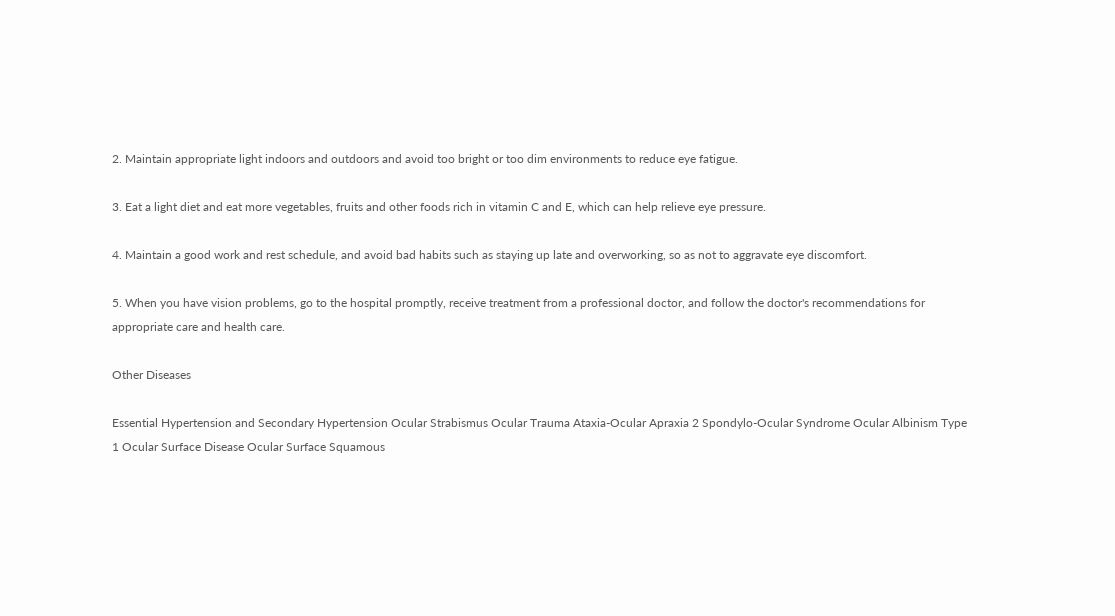2. Maintain appropriate light indoors and outdoors and avoid too bright or too dim environments to reduce eye fatigue.

3. Eat a light diet and eat more vegetables, fruits and other foods rich in vitamin C and E, which can help relieve eye pressure.

4. Maintain a good work and rest schedule, and avoid bad habits such as staying up late and overworking, so as not to aggravate eye discomfort.

5. When you have vision problems, go to the hospital promptly, receive treatment from a professional doctor, and follow the doctor's recommendations for appropriate care and health care.

Other Diseases

Essential Hypertension and Secondary Hypertension Ocular Strabismus Ocular Trauma Ataxia-Ocular Apraxia 2 Spondylo-Ocular Syndrome Ocular Albinism Type 1 Ocular Surface Disease Ocular Surface Squamous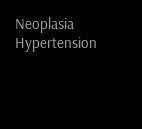Neoplasia Hypertension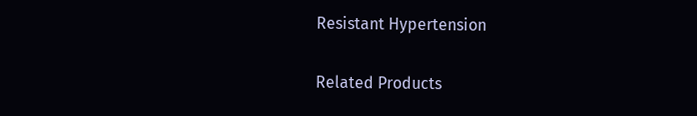Resistant Hypertension

Related Products